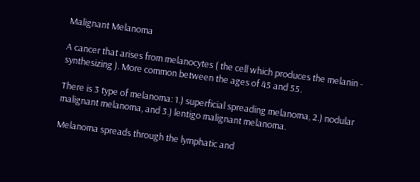Malignant Melanoma

A cancer that arises from melanocytes ( the cell which produces the melanin - synthesizing ). More common between the ages of 45 and 55.

There is 3 type of melanoma: 1.) superficial spreading melanoma, 2.) nodular
malignant melanoma, and 3.) lentigo malignant melanoma.

Melanoma spreads through the lymphatic and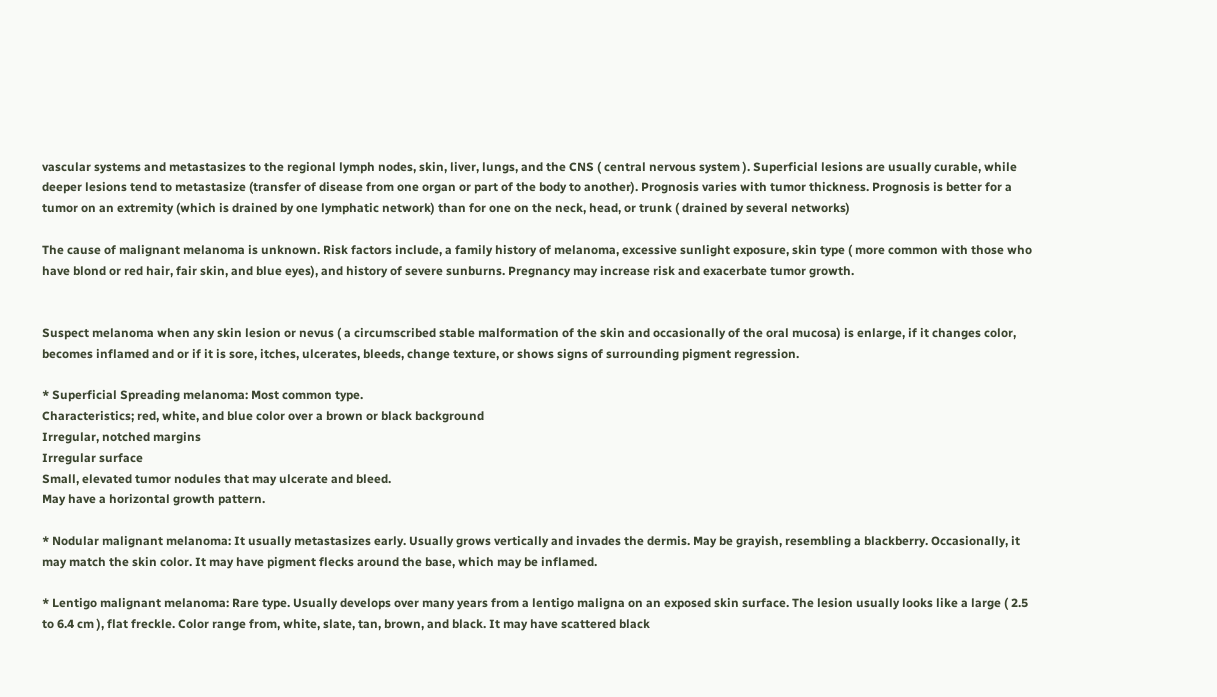vascular systems and metastasizes to the regional lymph nodes, skin, liver, lungs, and the CNS ( central nervous system ). Superficial lesions are usually curable, while deeper lesions tend to metastasize (transfer of disease from one organ or part of the body to another). Prognosis varies with tumor thickness. Prognosis is better for a tumor on an extremity (which is drained by one lymphatic network) than for one on the neck, head, or trunk ( drained by several networks)

The cause of malignant melanoma is unknown. Risk factors include, a family history of melanoma, excessive sunlight exposure, skin type ( more common with those who have blond or red hair, fair skin, and blue eyes), and history of severe sunburns. Pregnancy may increase risk and exacerbate tumor growth.


Suspect melanoma when any skin lesion or nevus ( a circumscribed stable malformation of the skin and occasionally of the oral mucosa) is enlarge, if it changes color, becomes inflamed and or if it is sore, itches, ulcerates, bleeds, change texture, or shows signs of surrounding pigment regression.

* Superficial Spreading melanoma: Most common type.
Characteristics; red, white, and blue color over a brown or black background
Irregular, notched margins
Irregular surface
Small, elevated tumor nodules that may ulcerate and bleed.
May have a horizontal growth pattern.

* Nodular malignant melanoma: It usually metastasizes early. Usually grows vertically and invades the dermis. May be grayish, resembling a blackberry. Occasionally, it may match the skin color. It may have pigment flecks around the base, which may be inflamed.

* Lentigo malignant melanoma: Rare type. Usually develops over many years from a lentigo maligna on an exposed skin surface. The lesion usually looks like a large ( 2.5 to 6.4 cm ), flat freckle. Color range from, white, slate, tan, brown, and black. It may have scattered black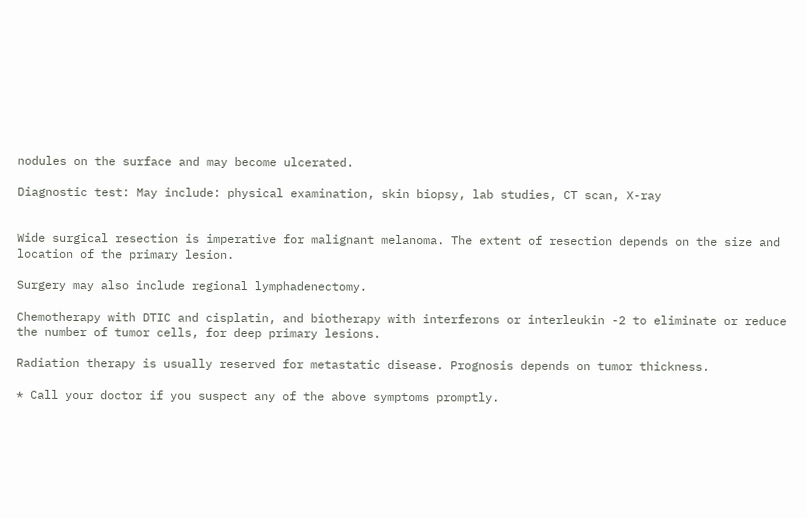nodules on the surface and may become ulcerated.

Diagnostic test: May include: physical examination, skin biopsy, lab studies, CT scan, X-ray


Wide surgical resection is imperative for malignant melanoma. The extent of resection depends on the size and location of the primary lesion.

Surgery may also include regional lymphadenectomy.

Chemotherapy with DTIC and cisplatin, and biotherapy with interferons or interleukin -2 to eliminate or reduce the number of tumor cells, for deep primary lesions.

Radiation therapy is usually reserved for metastatic disease. Prognosis depends on tumor thickness.

* Call your doctor if you suspect any of the above symptoms promptly.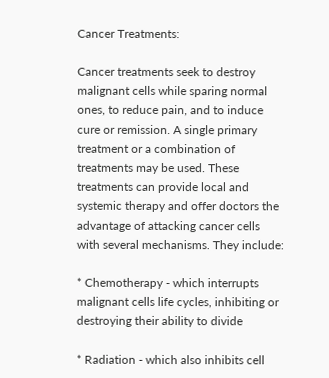Cancer Treatments:

Cancer treatments seek to destroy malignant cells while sparing normal ones, to reduce pain, and to induce cure or remission. A single primary treatment or a combination of treatments may be used. These treatments can provide local and systemic therapy and offer doctors the advantage of attacking cancer cells with several mechanisms. They include:

* Chemotherapy - which interrupts malignant cells life cycles, inhibiting or destroying their ability to divide

* Radiation - which also inhibits cell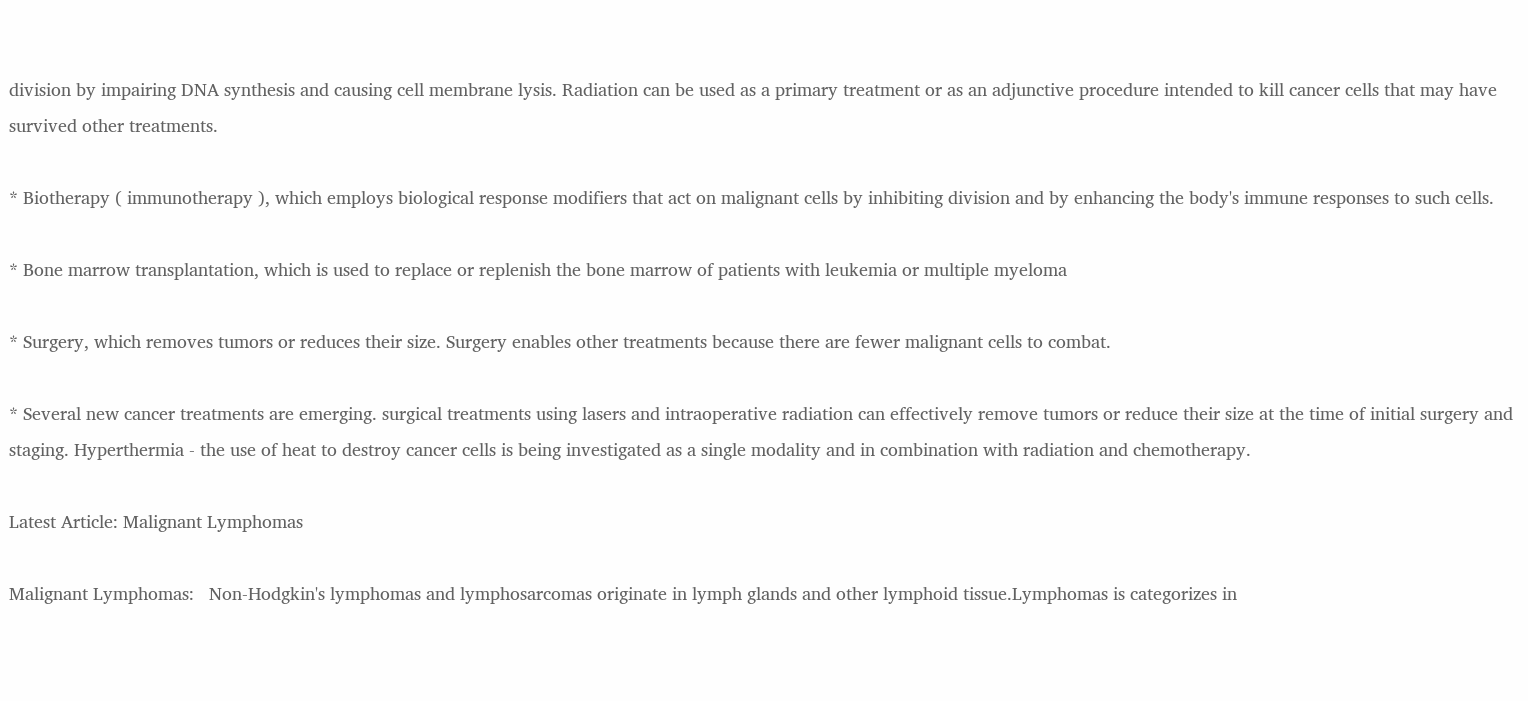division by impairing DNA synthesis and causing cell membrane lysis. Radiation can be used as a primary treatment or as an adjunctive procedure intended to kill cancer cells that may have survived other treatments.

* Biotherapy ( immunotherapy ), which employs biological response modifiers that act on malignant cells by inhibiting division and by enhancing the body's immune responses to such cells.

* Bone marrow transplantation, which is used to replace or replenish the bone marrow of patients with leukemia or multiple myeloma

* Surgery, which removes tumors or reduces their size. Surgery enables other treatments because there are fewer malignant cells to combat.

* Several new cancer treatments are emerging. surgical treatments using lasers and intraoperative radiation can effectively remove tumors or reduce their size at the time of initial surgery and staging. Hyperthermia - the use of heat to destroy cancer cells is being investigated as a single modality and in combination with radiation and chemotherapy.

Latest Article: Malignant Lymphomas

Malignant Lymphomas:   Non-Hodgkin's lymphomas and lymphosarcomas originate in lymph glands and other lymphoid tissue.Lymphomas is categorizes in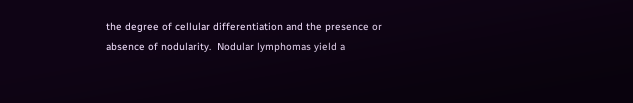the degree of cellular differentiation and the presence or absence of nodularity.  Nodular lymphomas yield a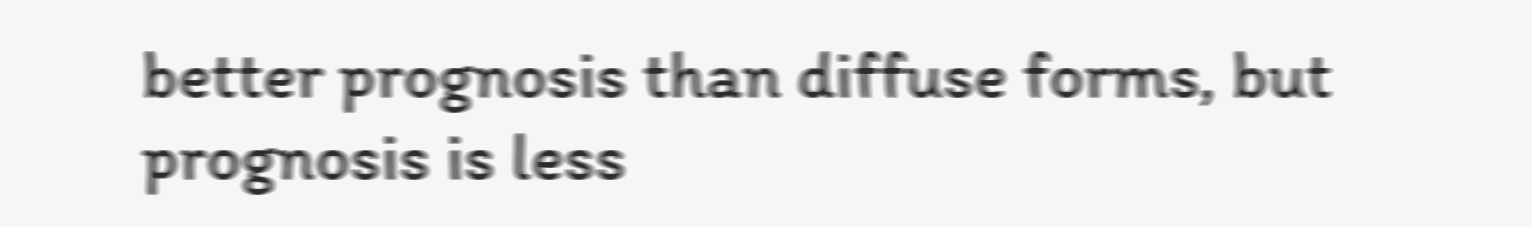better prognosis than diffuse forms, but prognosis is less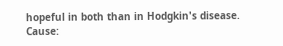hopeful in both than in Hodgkin's disease. Cause: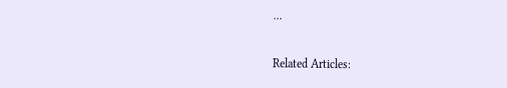...

Related Articles: